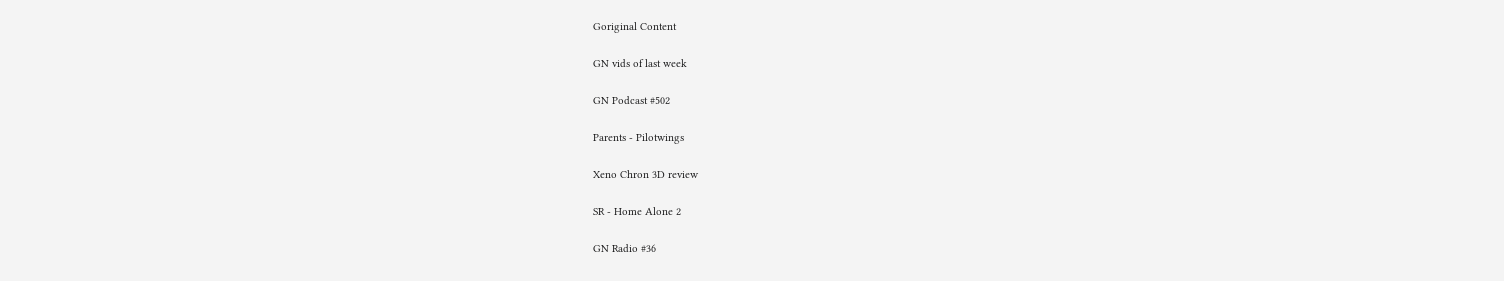Goriginal Content

GN vids of last week

GN Podcast #502

Parents - Pilotwings

Xeno Chron 3D review

SR - Home Alone 2

GN Radio #36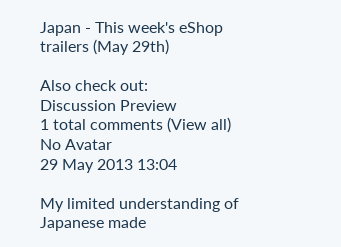Japan - This week's eShop trailers (May 29th)

Also check out:
Discussion Preview
1 total comments (View all)
No Avatar
29 May 2013 13:04

My limited understanding of Japanese made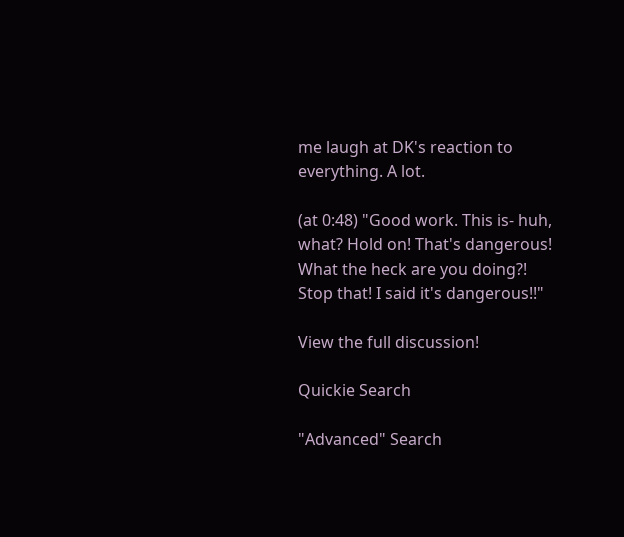me laugh at DK's reaction to everything. A lot.

(at 0:48) "Good work. This is- huh, what? Hold on! That's dangerous! What the heck are you doing?! Stop that! I said it's dangerous!!"

View the full discussion!

Quickie Search

"Advanced" Search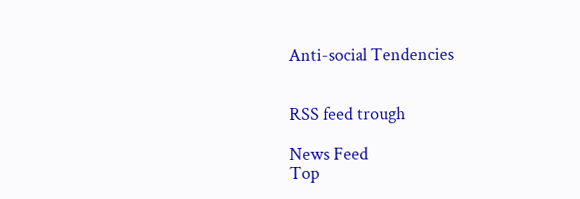Anti-social Tendencies


RSS feed trough

News Feed
Top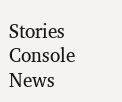Stories
Console News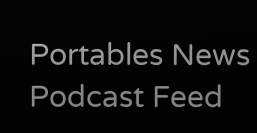Portables News
Podcast Feed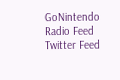GoNintendo Radio Feed
Twitter Feed